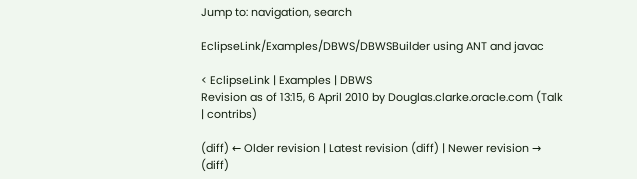Jump to: navigation, search

EclipseLink/Examples/DBWS/DBWSBuilder using ANT and javac

< EclipseLink | Examples | DBWS
Revision as of 13:15, 6 April 2010 by Douglas.clarke.oracle.com (Talk | contribs)

(diff) ← Older revision | Latest revision (diff) | Newer revision → (diff)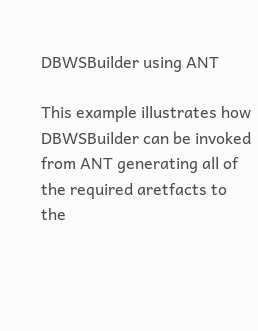DBWSBuilder using ANT

This example illustrates how DBWSBuilder can be invoked from ANT generating all of the required aretfacts to the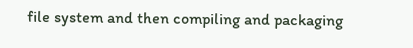file system and then compiling and packaging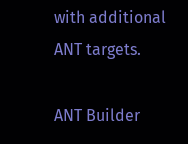with additional ANT targets.

ANT Builder